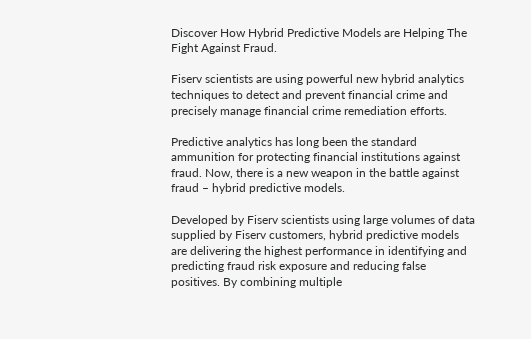Discover How Hybrid Predictive Models are Helping The Fight Against Fraud.

Fiserv scientists are using powerful new hybrid analytics techniques to detect and prevent financial crime and precisely manage financial crime remediation efforts.

Predictive analytics has long been the standard ammunition for protecting financial institutions against fraud. Now, there is a new weapon in the battle against fraud – hybrid predictive models.

Developed by Fiserv scientists using large volumes of data supplied by Fiserv customers, hybrid predictive models are delivering the highest performance in identifying and predicting fraud risk exposure and reducing false positives. By combining multiple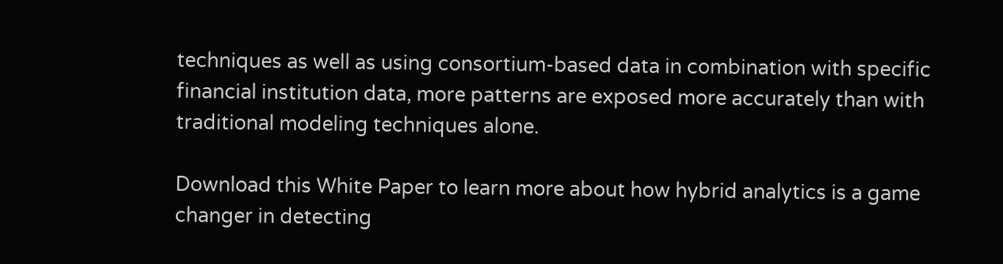techniques as well as using consortium-based data in combination with specific financial institution data, more patterns are exposed more accurately than with traditional modeling techniques alone.

Download this White Paper to learn more about how hybrid analytics is a game changer in detecting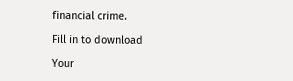financial crime.

Fill in to download

Your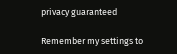privacy guaranteed

Remember my settings to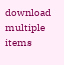download multiple items